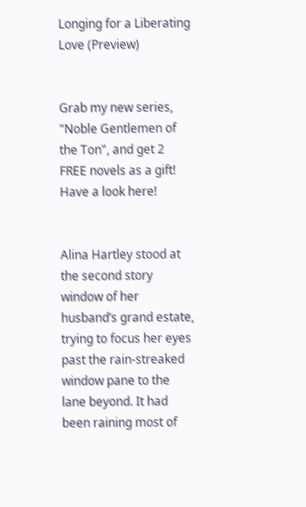Longing for a Liberating Love (Preview)


Grab my new series, "Noble Gentlemen of the Ton", and get 2 FREE novels as a gift! Have a look here!


Alina Hartley stood at the second story window of her husband’s grand estate, trying to focus her eyes past the rain-streaked window pane to the lane beyond. It had been raining most of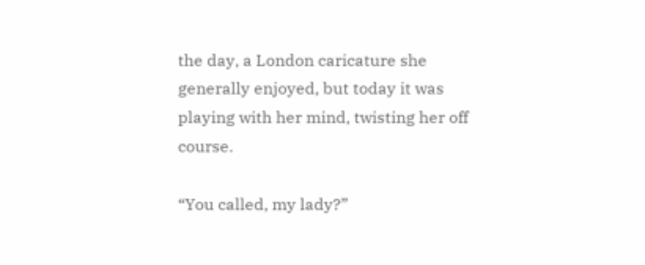the day, a London caricature she generally enjoyed, but today it was playing with her mind, twisting her off course.

“You called, my lady?”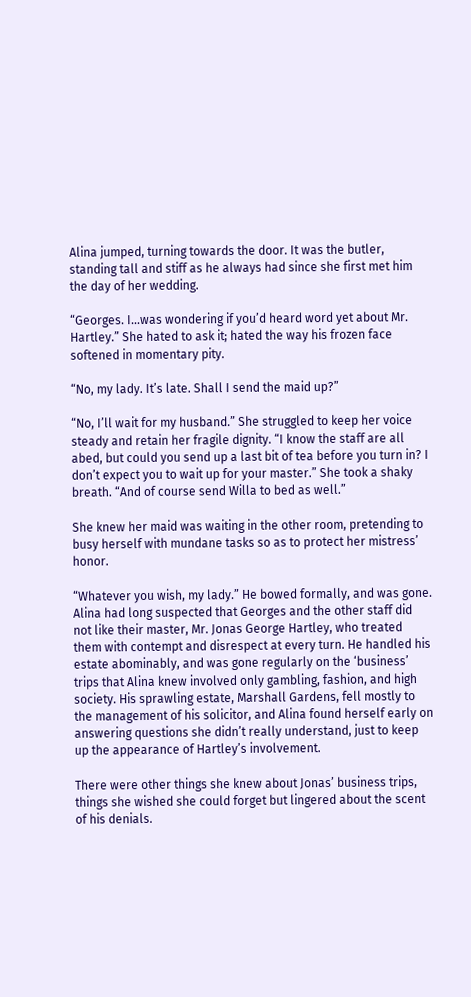Alina jumped, turning towards the door. It was the butler, standing tall and stiff as he always had since she first met him the day of her wedding.

“Georges. I…was wondering if you’d heard word yet about Mr. Hartley.” She hated to ask it; hated the way his frozen face softened in momentary pity.

“No, my lady. It’s late. Shall I send the maid up?”

“No, I’ll wait for my husband.” She struggled to keep her voice steady and retain her fragile dignity. “I know the staff are all abed, but could you send up a last bit of tea before you turn in? I don’t expect you to wait up for your master.” She took a shaky breath. “And of course send Willa to bed as well.”

She knew her maid was waiting in the other room, pretending to busy herself with mundane tasks so as to protect her mistress’ honor.

“Whatever you wish, my lady.” He bowed formally, and was gone. Alina had long suspected that Georges and the other staff did not like their master, Mr. Jonas George Hartley, who treated them with contempt and disrespect at every turn. He handled his estate abominably, and was gone regularly on the ‘business’ trips that Alina knew involved only gambling, fashion, and high society. His sprawling estate, Marshall Gardens, fell mostly to the management of his solicitor, and Alina found herself early on answering questions she didn’t really understand, just to keep up the appearance of Hartley’s involvement.

There were other things she knew about Jonas’ business trips, things she wished she could forget but lingered about the scent of his denials.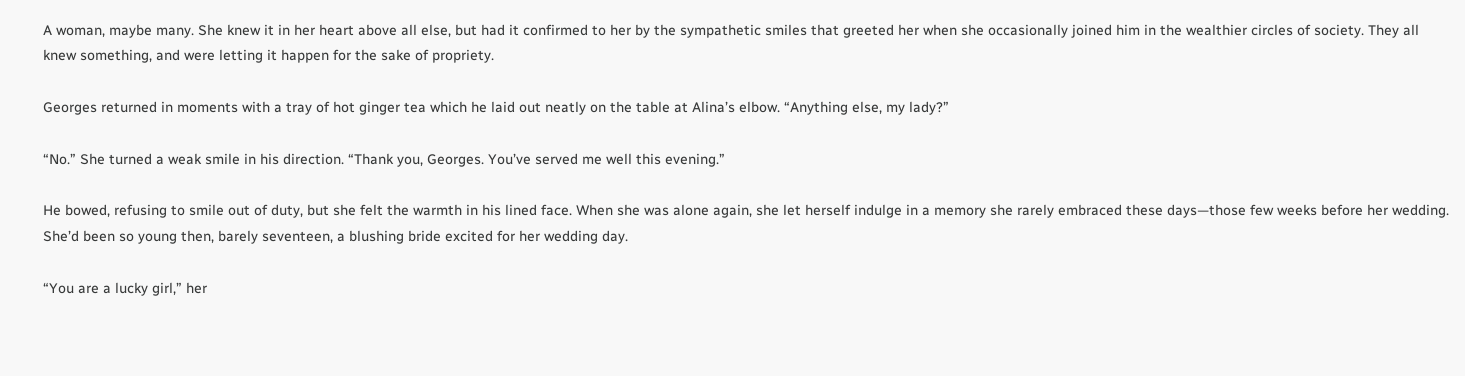A woman, maybe many. She knew it in her heart above all else, but had it confirmed to her by the sympathetic smiles that greeted her when she occasionally joined him in the wealthier circles of society. They all knew something, and were letting it happen for the sake of propriety.

Georges returned in moments with a tray of hot ginger tea which he laid out neatly on the table at Alina’s elbow. “Anything else, my lady?”

“No.” She turned a weak smile in his direction. “Thank you, Georges. You’ve served me well this evening.”

He bowed, refusing to smile out of duty, but she felt the warmth in his lined face. When she was alone again, she let herself indulge in a memory she rarely embraced these days—those few weeks before her wedding. She’d been so young then, barely seventeen, a blushing bride excited for her wedding day.

“You are a lucky girl,” her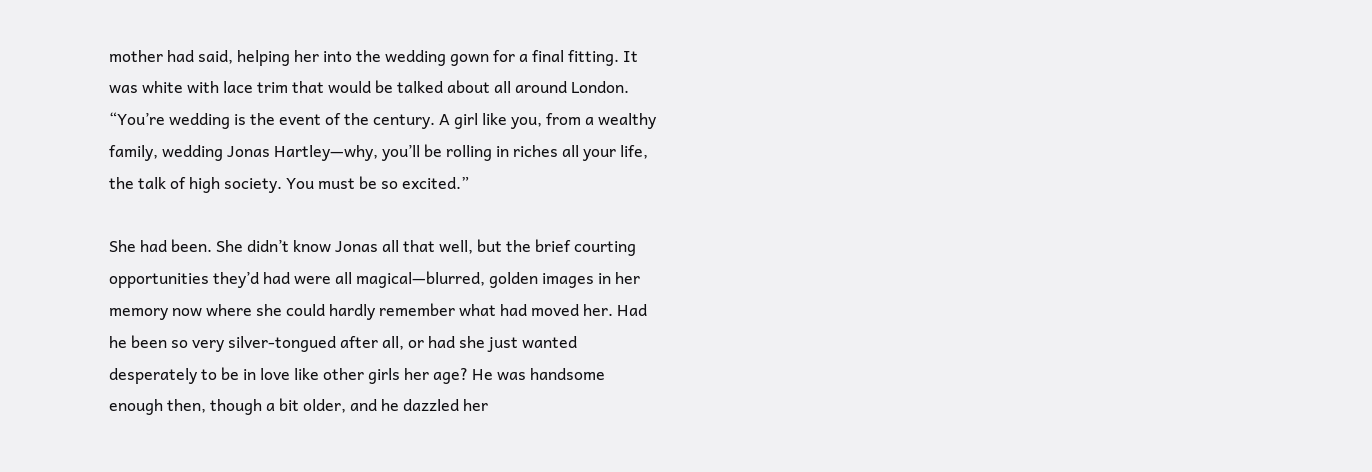mother had said, helping her into the wedding gown for a final fitting. It was white with lace trim that would be talked about all around London. “You’re wedding is the event of the century. A girl like you, from a wealthy family, wedding Jonas Hartley—why, you’ll be rolling in riches all your life, the talk of high society. You must be so excited.”

She had been. She didn’t know Jonas all that well, but the brief courting opportunities they’d had were all magical—blurred, golden images in her memory now where she could hardly remember what had moved her. Had he been so very silver-tongued after all, or had she just wanted desperately to be in love like other girls her age? He was handsome enough then, though a bit older, and he dazzled her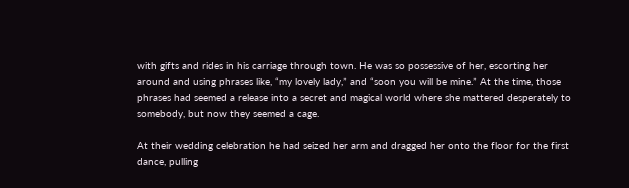with gifts and rides in his carriage through town. He was so possessive of her, escorting her around and using phrases like, “my lovely lady,” and “soon you will be mine.” At the time, those phrases had seemed a release into a secret and magical world where she mattered desperately to somebody, but now they seemed a cage.

At their wedding celebration he had seized her arm and dragged her onto the floor for the first dance, pulling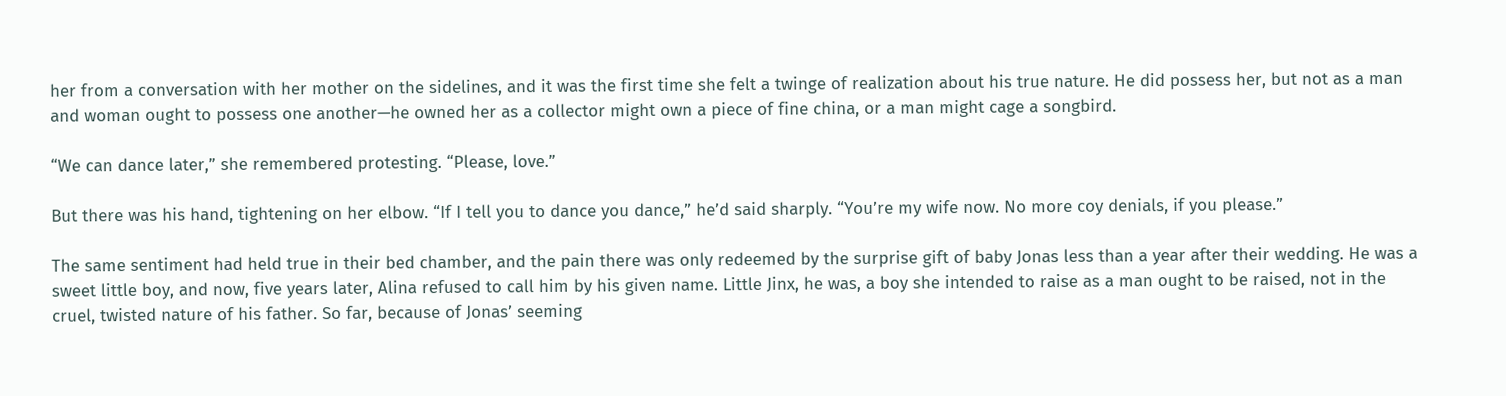her from a conversation with her mother on the sidelines, and it was the first time she felt a twinge of realization about his true nature. He did possess her, but not as a man and woman ought to possess one another—he owned her as a collector might own a piece of fine china, or a man might cage a songbird.

“We can dance later,” she remembered protesting. “Please, love.”

But there was his hand, tightening on her elbow. “If I tell you to dance you dance,” he’d said sharply. “You’re my wife now. No more coy denials, if you please.”

The same sentiment had held true in their bed chamber, and the pain there was only redeemed by the surprise gift of baby Jonas less than a year after their wedding. He was a sweet little boy, and now, five years later, Alina refused to call him by his given name. Little Jinx, he was, a boy she intended to raise as a man ought to be raised, not in the cruel, twisted nature of his father. So far, because of Jonas’ seeming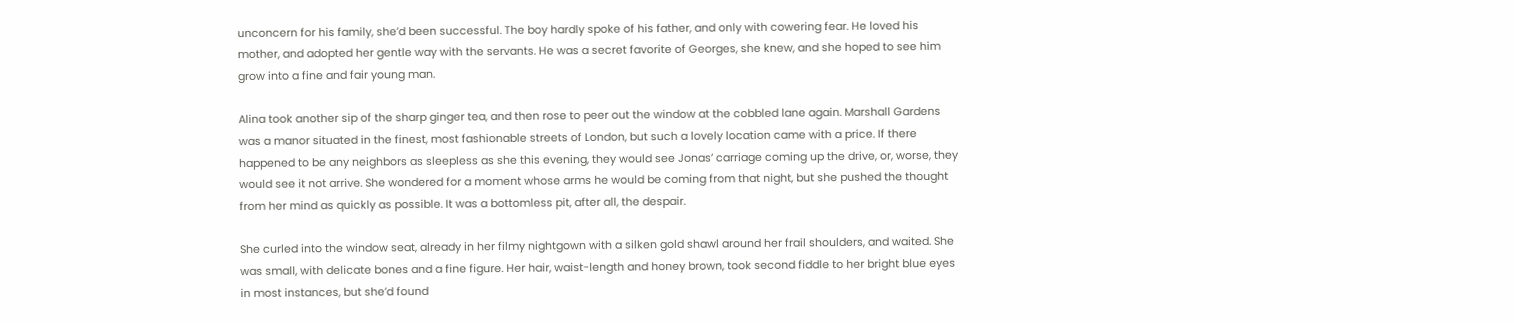unconcern for his family, she’d been successful. The boy hardly spoke of his father, and only with cowering fear. He loved his mother, and adopted her gentle way with the servants. He was a secret favorite of Georges, she knew, and she hoped to see him grow into a fine and fair young man.

Alina took another sip of the sharp ginger tea, and then rose to peer out the window at the cobbled lane again. Marshall Gardens was a manor situated in the finest, most fashionable streets of London, but such a lovely location came with a price. If there happened to be any neighbors as sleepless as she this evening, they would see Jonas’ carriage coming up the drive, or, worse, they would see it not arrive. She wondered for a moment whose arms he would be coming from that night, but she pushed the thought from her mind as quickly as possible. It was a bottomless pit, after all, the despair.

She curled into the window seat, already in her filmy nightgown with a silken gold shawl around her frail shoulders, and waited. She was small, with delicate bones and a fine figure. Her hair, waist-length and honey brown, took second fiddle to her bright blue eyes in most instances, but she’d found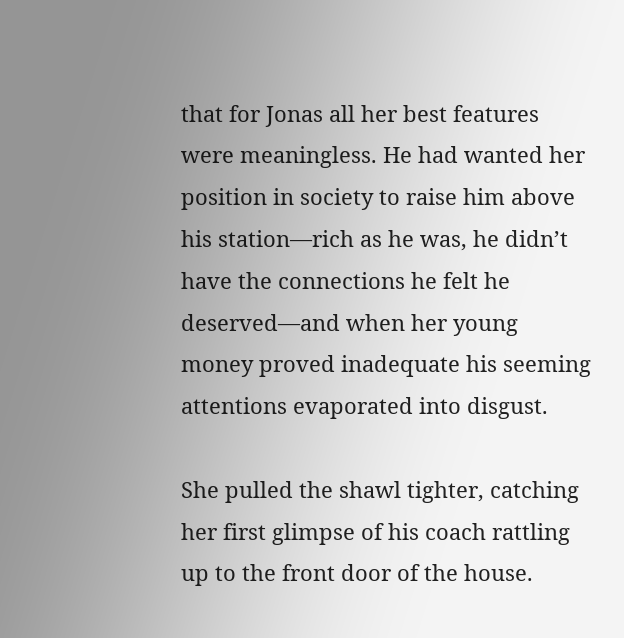that for Jonas all her best features were meaningless. He had wanted her position in society to raise him above his station—rich as he was, he didn’t have the connections he felt he deserved—and when her young money proved inadequate his seeming attentions evaporated into disgust.

She pulled the shawl tighter, catching her first glimpse of his coach rattling up to the front door of the house.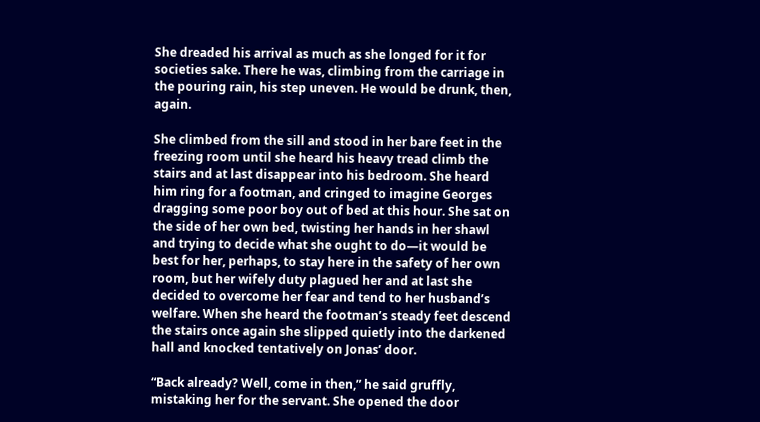She dreaded his arrival as much as she longed for it for societies sake. There he was, climbing from the carriage in the pouring rain, his step uneven. He would be drunk, then, again.

She climbed from the sill and stood in her bare feet in the freezing room until she heard his heavy tread climb the stairs and at last disappear into his bedroom. She heard him ring for a footman, and cringed to imagine Georges dragging some poor boy out of bed at this hour. She sat on the side of her own bed, twisting her hands in her shawl and trying to decide what she ought to do—it would be best for her, perhaps, to stay here in the safety of her own room, but her wifely duty plagued her and at last she decided to overcome her fear and tend to her husband’s welfare. When she heard the footman’s steady feet descend the stairs once again she slipped quietly into the darkened hall and knocked tentatively on Jonas’ door.

“Back already? Well, come in then,” he said gruffly, mistaking her for the servant. She opened the door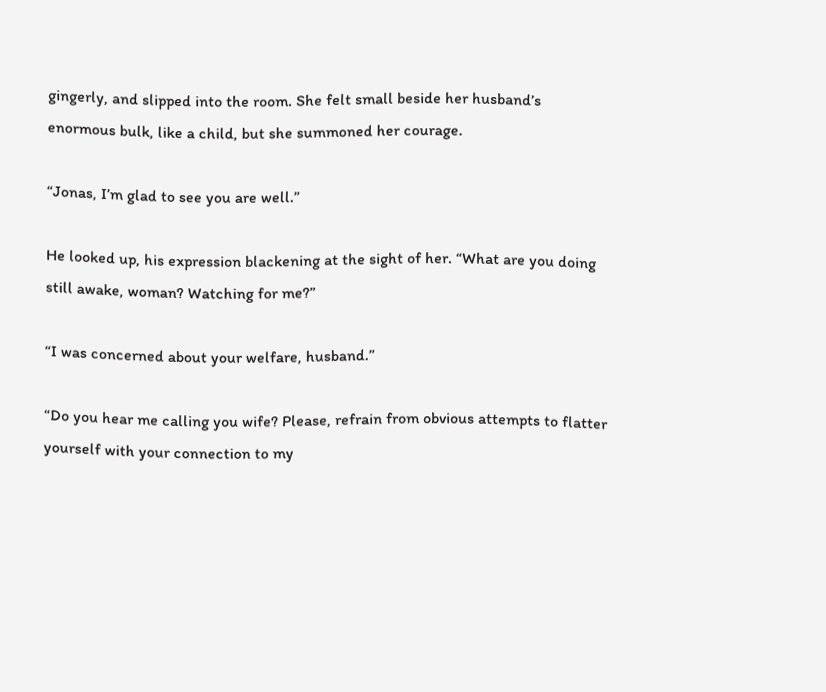gingerly, and slipped into the room. She felt small beside her husband’s enormous bulk, like a child, but she summoned her courage.

“Jonas, I’m glad to see you are well.”

He looked up, his expression blackening at the sight of her. “What are you doing still awake, woman? Watching for me?”

“I was concerned about your welfare, husband.”

“Do you hear me calling you wife? Please, refrain from obvious attempts to flatter yourself with your connection to my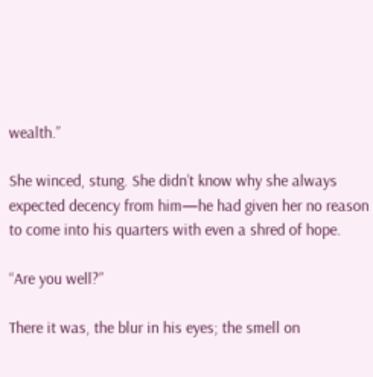wealth.”

She winced, stung. She didn’t know why she always expected decency from him—he had given her no reason to come into his quarters with even a shred of hope.

“Are you well?”

There it was, the blur in his eyes; the smell on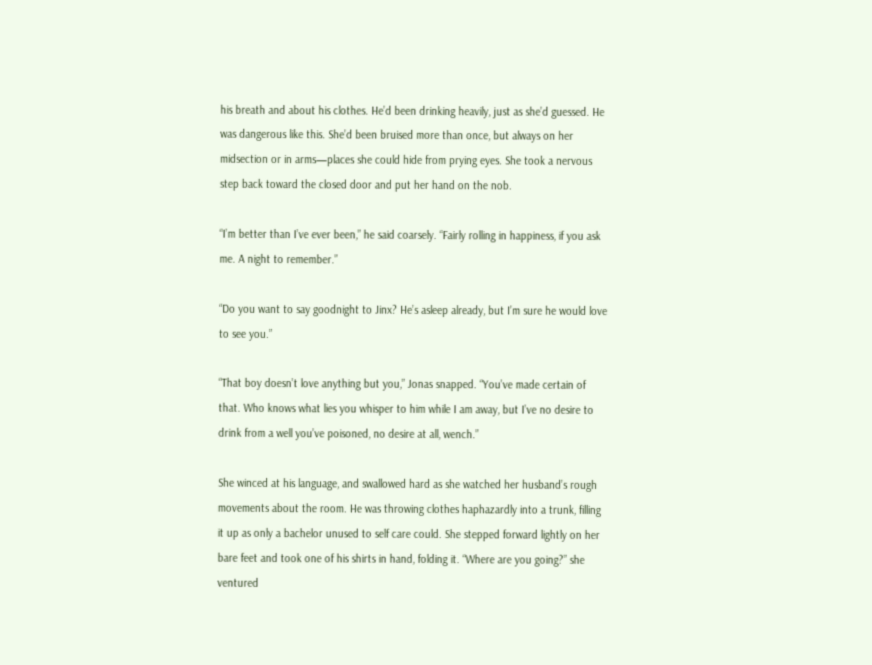his breath and about his clothes. He’d been drinking heavily, just as she’d guessed. He was dangerous like this. She’d been bruised more than once, but always on her midsection or in arms—places she could hide from prying eyes. She took a nervous step back toward the closed door and put her hand on the nob.

“I’m better than I’ve ever been,” he said coarsely. “Fairly rolling in happiness, if you ask me. A night to remember.”

“Do you want to say goodnight to Jinx? He’s asleep already, but I’m sure he would love to see you.”

“That boy doesn’t love anything but you,” Jonas snapped. “You’ve made certain of that. Who knows what lies you whisper to him while I am away, but I’ve no desire to drink from a well you’ve poisoned, no desire at all, wench.”

She winced at his language, and swallowed hard as she watched her husband’s rough movements about the room. He was throwing clothes haphazardly into a trunk, filling it up as only a bachelor unused to self care could. She stepped forward lightly on her bare feet and took one of his shirts in hand, folding it. “Where are you going?” she ventured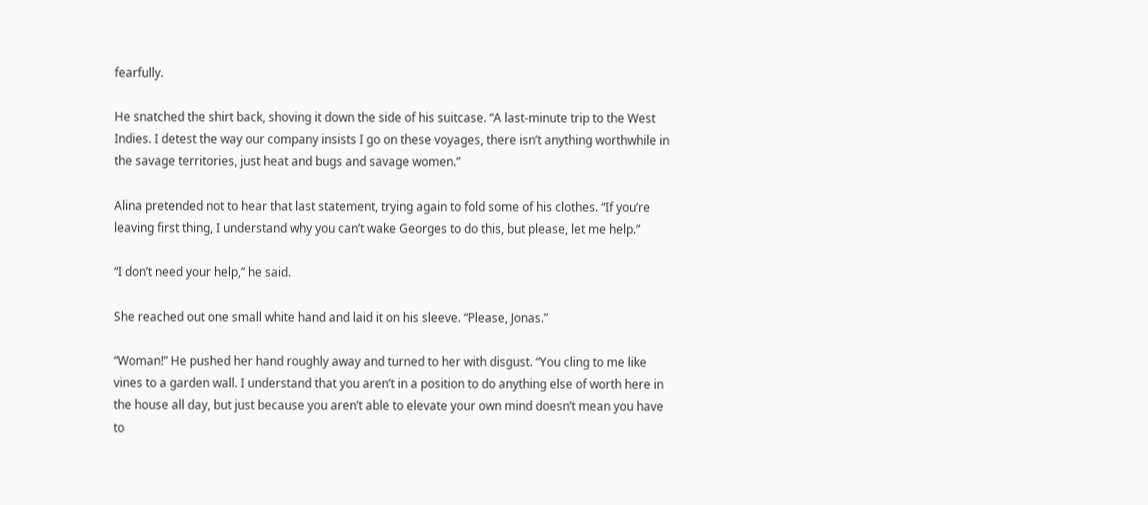fearfully.

He snatched the shirt back, shoving it down the side of his suitcase. “A last-minute trip to the West Indies. I detest the way our company insists I go on these voyages, there isn’t anything worthwhile in the savage territories, just heat and bugs and savage women.”

Alina pretended not to hear that last statement, trying again to fold some of his clothes. “If you’re leaving first thing, I understand why you can’t wake Georges to do this, but please, let me help.”

“I don’t need your help,” he said.

She reached out one small white hand and laid it on his sleeve. “Please, Jonas.”

“Woman!” He pushed her hand roughly away and turned to her with disgust. “You cling to me like vines to a garden wall. I understand that you aren’t in a position to do anything else of worth here in the house all day, but just because you aren’t able to elevate your own mind doesn’t mean you have to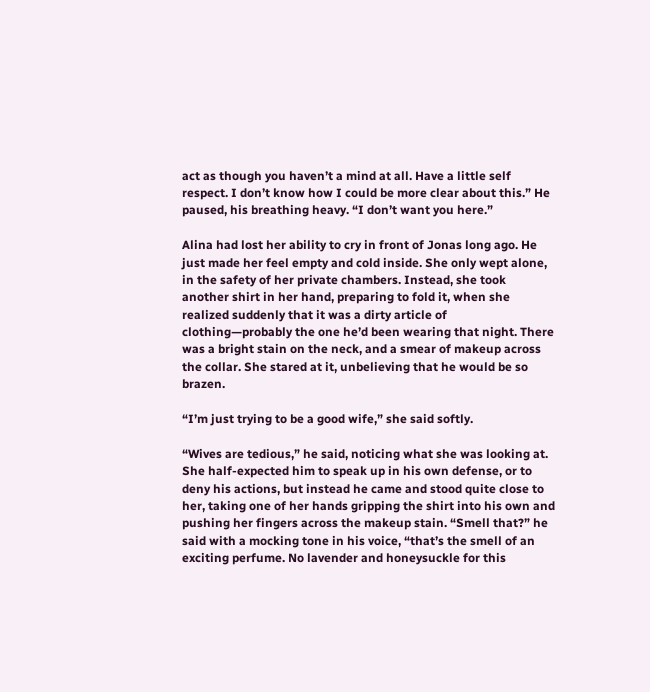act as though you haven’t a mind at all. Have a little self respect. I don’t know how I could be more clear about this.” He paused, his breathing heavy. “I don’t want you here.”

Alina had lost her ability to cry in front of Jonas long ago. He just made her feel empty and cold inside. She only wept alone, in the safety of her private chambers. Instead, she took another shirt in her hand, preparing to fold it, when she realized suddenly that it was a dirty article of clothing—probably the one he’d been wearing that night. There was a bright stain on the neck, and a smear of makeup across the collar. She stared at it, unbelieving that he would be so brazen.

“I’m just trying to be a good wife,” she said softly.

“Wives are tedious,” he said, noticing what she was looking at. She half-expected him to speak up in his own defense, or to deny his actions, but instead he came and stood quite close to her, taking one of her hands gripping the shirt into his own and pushing her fingers across the makeup stain. “Smell that?” he said with a mocking tone in his voice, “that’s the smell of an exciting perfume. No lavender and honeysuckle for this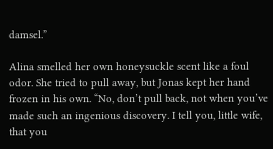damsel.”

Alina smelled her own honeysuckle scent like a foul odor. She tried to pull away, but Jonas kept her hand frozen in his own. “No, don’t pull back, not when you’ve made such an ingenious discovery. I tell you, little wife, that you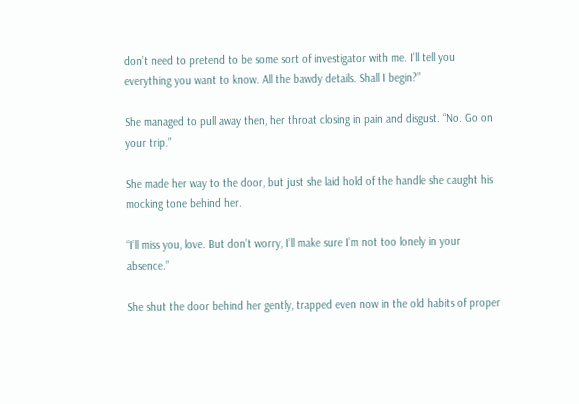don’t need to pretend to be some sort of investigator with me. I’ll tell you everything you want to know. All the bawdy details. Shall I begin?”

She managed to pull away then, her throat closing in pain and disgust. “No. Go on your trip.”

She made her way to the door, but just she laid hold of the handle she caught his mocking tone behind her.

“I’ll miss you, love. But don’t worry, I’ll make sure I’m not too lonely in your absence.”

She shut the door behind her gently, trapped even now in the old habits of proper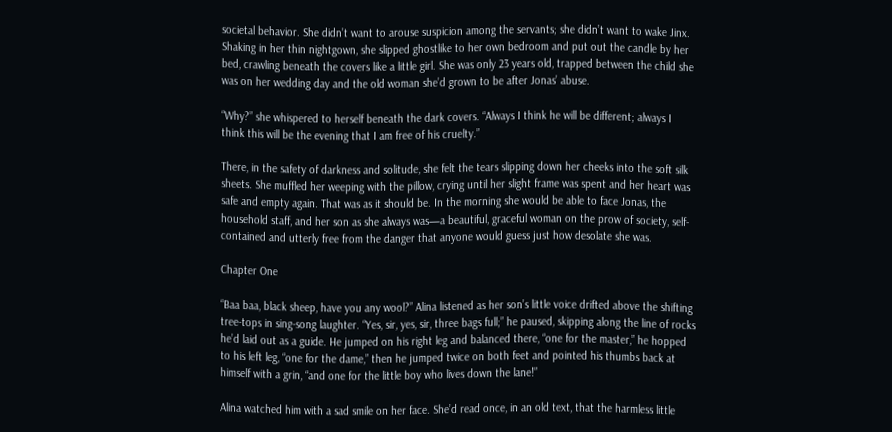societal behavior. She didn’t want to arouse suspicion among the servants; she didn’t want to wake Jinx. Shaking in her thin nightgown, she slipped ghostlike to her own bedroom and put out the candle by her bed, crawling beneath the covers like a little girl. She was only 23 years old, trapped between the child she was on her wedding day and the old woman she’d grown to be after Jonas’ abuse.

“Why?” she whispered to herself beneath the dark covers. “Always I think he will be different; always I think this will be the evening that I am free of his cruelty.”

There, in the safety of darkness and solitude, she felt the tears slipping down her cheeks into the soft silk sheets. She muffled her weeping with the pillow, crying until her slight frame was spent and her heart was safe and empty again. That was as it should be. In the morning she would be able to face Jonas, the household staff, and her son as she always was—a beautiful, graceful woman on the prow of society, self-contained and utterly free from the danger that anyone would guess just how desolate she was.

Chapter One

“Baa baa, black sheep, have you any wool?” Alina listened as her son’s little voice drifted above the shifting tree-tops in sing-song laughter. “Yes, sir, yes, sir, three bags full;” he paused, skipping along the line of rocks he’d laid out as a guide. He jumped on his right leg and balanced there, “one for the master,” he hopped to his left leg, “one for the dame,” then he jumped twice on both feet and pointed his thumbs back at himself with a grin, “and one for the little boy who lives down the lane!”

Alina watched him with a sad smile on her face. She’d read once, in an old text, that the harmless little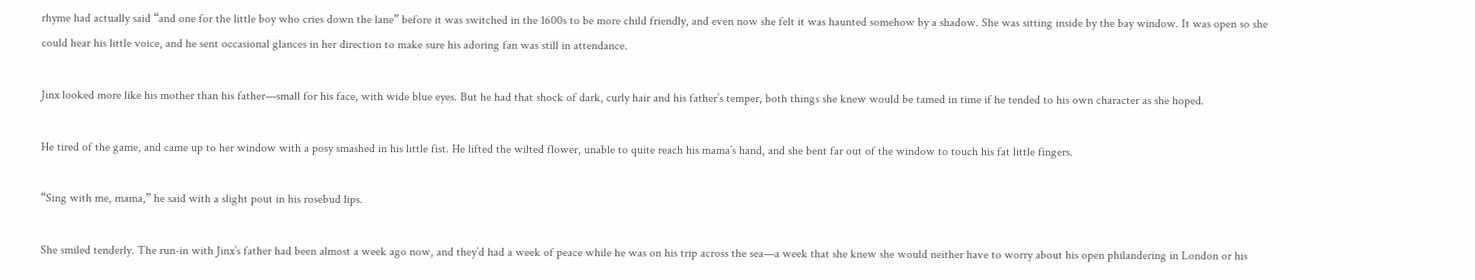rhyme had actually said “and one for the little boy who cries down the lane” before it was switched in the 1600s to be more child friendly, and even now she felt it was haunted somehow by a shadow. She was sitting inside by the bay window. It was open so she could hear his little voice, and he sent occasional glances in her direction to make sure his adoring fan was still in attendance.

Jinx looked more like his mother than his father—small for his face, with wide blue eyes. But he had that shock of dark, curly hair and his father’s temper, both things she knew would be tamed in time if he tended to his own character as she hoped.

He tired of the game, and came up to her window with a posy smashed in his little fist. He lifted the wilted flower, unable to quite reach his mama’s hand, and she bent far out of the window to touch his fat little fingers.

“Sing with me, mama,” he said with a slight pout in his rosebud lips.

She smiled tenderly. The run-in with Jinx’s father had been almost a week ago now, and they’d had a week of peace while he was on his trip across the sea—a week that she knew she would neither have to worry about his open philandering in London or his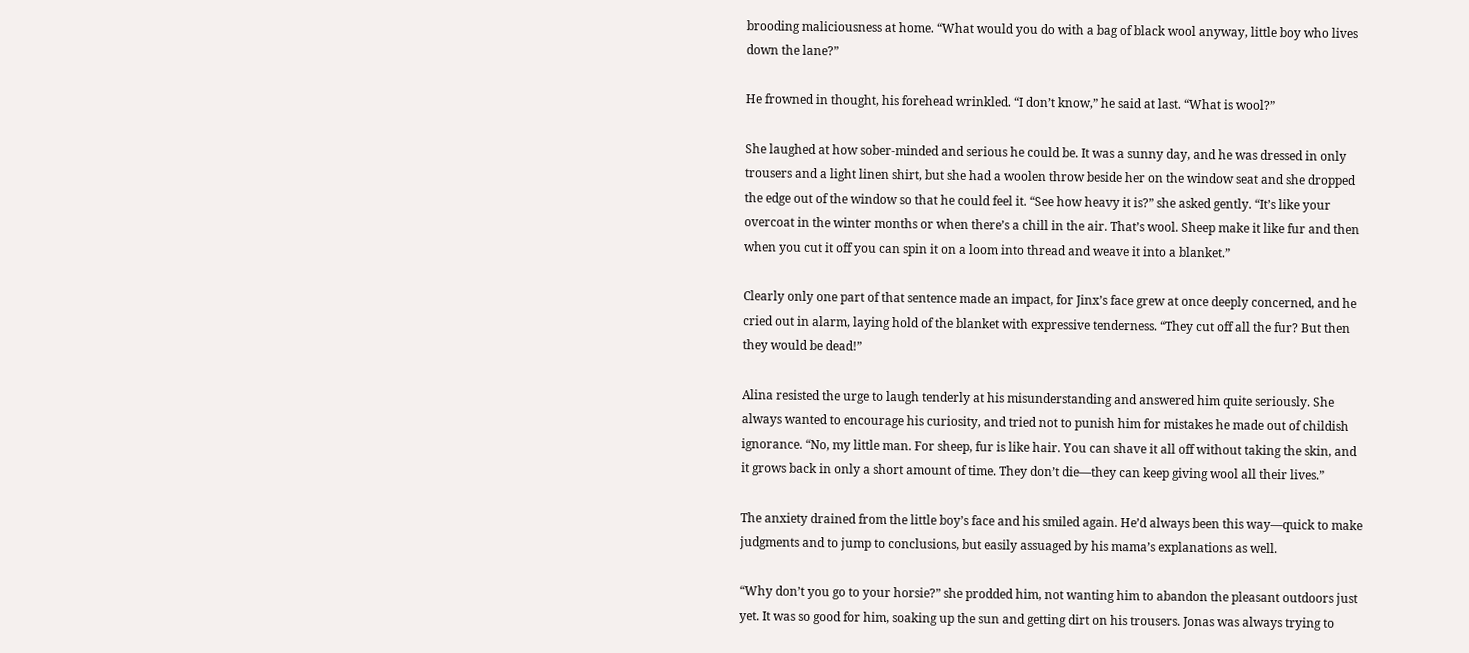brooding maliciousness at home. “What would you do with a bag of black wool anyway, little boy who lives down the lane?”

He frowned in thought, his forehead wrinkled. “I don’t know,” he said at last. “What is wool?”

She laughed at how sober-minded and serious he could be. It was a sunny day, and he was dressed in only trousers and a light linen shirt, but she had a woolen throw beside her on the window seat and she dropped the edge out of the window so that he could feel it. “See how heavy it is?” she asked gently. “It’s like your overcoat in the winter months or when there’s a chill in the air. That’s wool. Sheep make it like fur and then when you cut it off you can spin it on a loom into thread and weave it into a blanket.”

Clearly only one part of that sentence made an impact, for Jinx’s face grew at once deeply concerned, and he cried out in alarm, laying hold of the blanket with expressive tenderness. “They cut off all the fur? But then they would be dead!”

Alina resisted the urge to laugh tenderly at his misunderstanding and answered him quite seriously. She always wanted to encourage his curiosity, and tried not to punish him for mistakes he made out of childish ignorance. “No, my little man. For sheep, fur is like hair. You can shave it all off without taking the skin, and it grows back in only a short amount of time. They don’t die—they can keep giving wool all their lives.”

The anxiety drained from the little boy’s face and his smiled again. He’d always been this way—quick to make judgments and to jump to conclusions, but easily assuaged by his mama’s explanations as well.

“Why don’t you go to your horsie?” she prodded him, not wanting him to abandon the pleasant outdoors just yet. It was so good for him, soaking up the sun and getting dirt on his trousers. Jonas was always trying to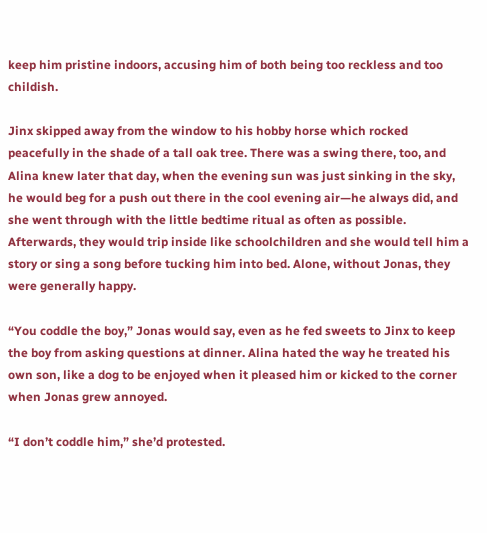keep him pristine indoors, accusing him of both being too reckless and too childish.

Jinx skipped away from the window to his hobby horse which rocked peacefully in the shade of a tall oak tree. There was a swing there, too, and Alina knew later that day, when the evening sun was just sinking in the sky, he would beg for a push out there in the cool evening air—he always did, and she went through with the little bedtime ritual as often as possible. Afterwards, they would trip inside like schoolchildren and she would tell him a story or sing a song before tucking him into bed. Alone, without Jonas, they were generally happy.

“You coddle the boy,” Jonas would say, even as he fed sweets to Jinx to keep the boy from asking questions at dinner. Alina hated the way he treated his own son, like a dog to be enjoyed when it pleased him or kicked to the corner when Jonas grew annoyed.

“I don’t coddle him,” she’d protested.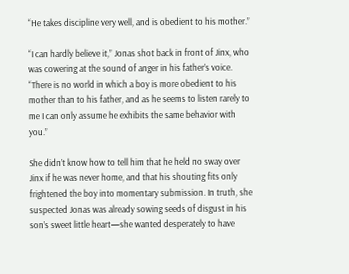“He takes discipline very well, and is obedient to his mother.”

“I can hardly believe it,” Jonas shot back in front of Jinx, who was cowering at the sound of anger in his father’s voice. “There is no world in which a boy is more obedient to his mother than to his father, and as he seems to listen rarely to me I can only assume he exhibits the same behavior with you.”

She didn’t know how to tell him that he held no sway over Jinx if he was never home, and that his shouting fits only frightened the boy into momentary submission. In truth, she suspected Jonas was already sowing seeds of disgust in his son’s sweet little heart—she wanted desperately to have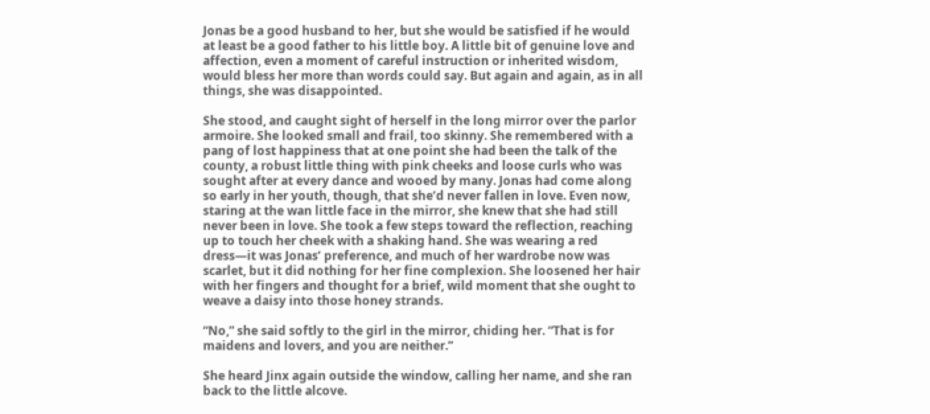Jonas be a good husband to her, but she would be satisfied if he would at least be a good father to his little boy. A little bit of genuine love and affection, even a moment of careful instruction or inherited wisdom, would bless her more than words could say. But again and again, as in all things, she was disappointed.

She stood, and caught sight of herself in the long mirror over the parlor armoire. She looked small and frail, too skinny. She remembered with a pang of lost happiness that at one point she had been the talk of the county, a robust little thing with pink cheeks and loose curls who was sought after at every dance and wooed by many. Jonas had come along so early in her youth, though, that she’d never fallen in love. Even now, staring at the wan little face in the mirror, she knew that she had still never been in love. She took a few steps toward the reflection, reaching up to touch her cheek with a shaking hand. She was wearing a red dress—it was Jonas’ preference, and much of her wardrobe now was scarlet, but it did nothing for her fine complexion. She loosened her hair with her fingers and thought for a brief, wild moment that she ought to weave a daisy into those honey strands.

“No,” she said softly to the girl in the mirror, chiding her. “That is for maidens and lovers, and you are neither.”

She heard Jinx again outside the window, calling her name, and she ran back to the little alcove.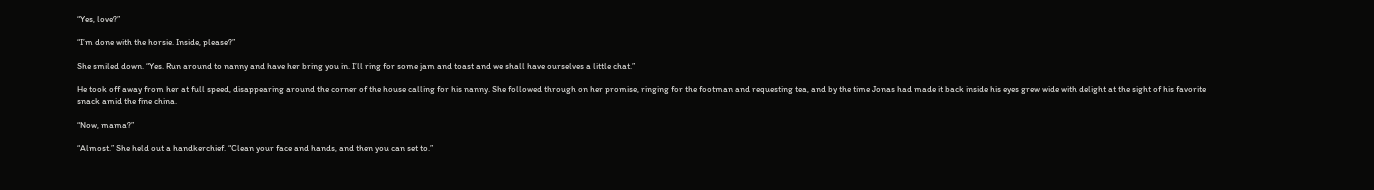“Yes, love?”

“I’m done with the horsie. Inside, please?”

She smiled down. “Yes. Run around to nanny and have her bring you in. I’ll ring for some jam and toast and we shall have ourselves a little chat.”

He took off away from her at full speed, disappearing around the corner of the house calling for his nanny. She followed through on her promise, ringing for the footman and requesting tea, and by the time Jonas had made it back inside his eyes grew wide with delight at the sight of his favorite snack amid the fine china.

“Now, mama?”

“Almost.” She held out a handkerchief. “Clean your face and hands, and then you can set to.”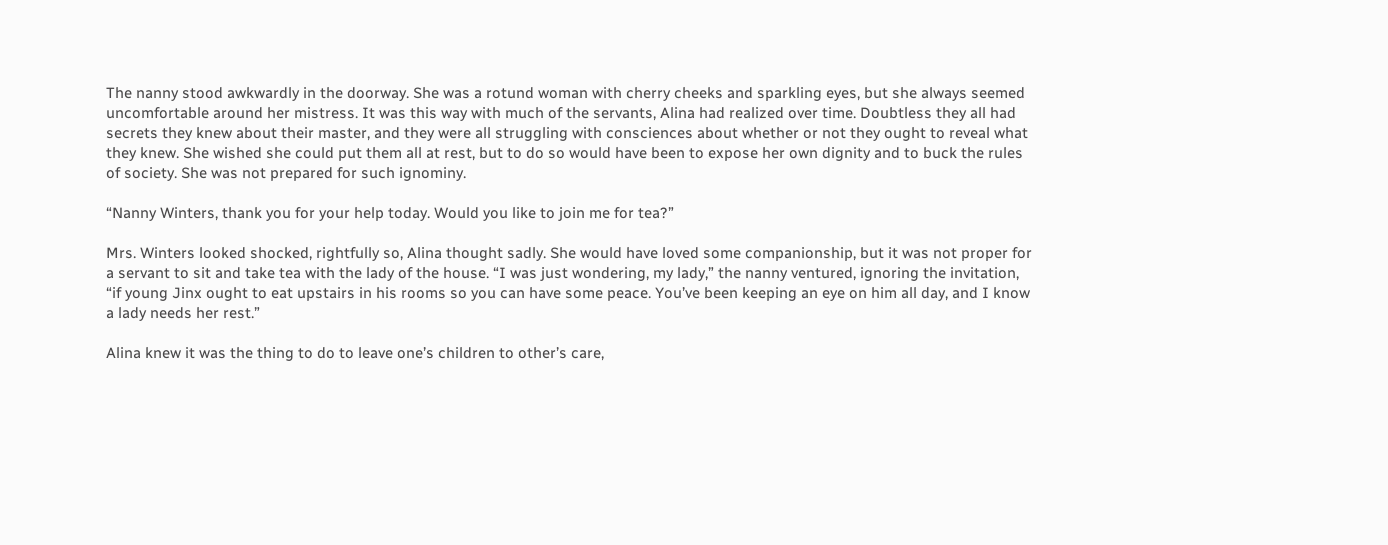The nanny stood awkwardly in the doorway. She was a rotund woman with cherry cheeks and sparkling eyes, but she always seemed uncomfortable around her mistress. It was this way with much of the servants, Alina had realized over time. Doubtless they all had secrets they knew about their master, and they were all struggling with consciences about whether or not they ought to reveal what they knew. She wished she could put them all at rest, but to do so would have been to expose her own dignity and to buck the rules of society. She was not prepared for such ignominy.

“Nanny Winters, thank you for your help today. Would you like to join me for tea?”

Mrs. Winters looked shocked, rightfully so, Alina thought sadly. She would have loved some companionship, but it was not proper for a servant to sit and take tea with the lady of the house. “I was just wondering, my lady,” the nanny ventured, ignoring the invitation, “if young Jinx ought to eat upstairs in his rooms so you can have some peace. You’ve been keeping an eye on him all day, and I know a lady needs her rest.”

Alina knew it was the thing to do to leave one’s children to other’s care,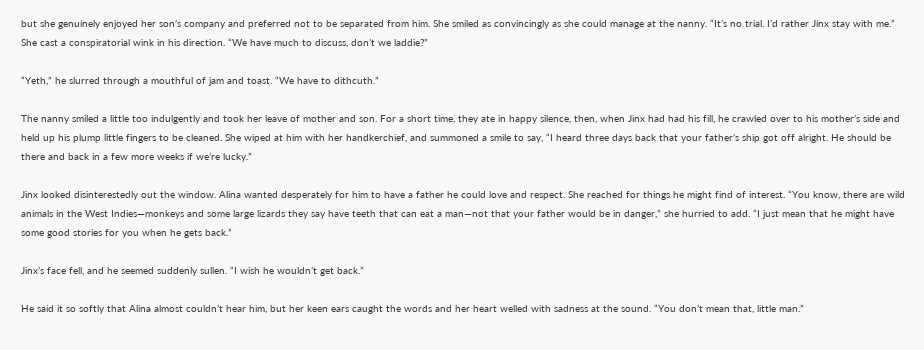but she genuinely enjoyed her son’s company and preferred not to be separated from him. She smiled as convincingly as she could manage at the nanny. “It’s no trial. I’d rather Jinx stay with me.” She cast a conspiratorial wink in his direction. “We have much to discuss, don’t we laddie?”

“Yeth,” he slurred through a mouthful of jam and toast. “We have to dithcuth.”

The nanny smiled a little too indulgently and took her leave of mother and son. For a short time, they ate in happy silence, then, when Jinx had had his fill, he crawled over to his mother’s side and held up his plump little fingers to be cleaned. She wiped at him with her handkerchief, and summoned a smile to say, “I heard three days back that your father’s ship got off alright. He should be there and back in a few more weeks if we’re lucky.”

Jinx looked disinterestedly out the window. Alina wanted desperately for him to have a father he could love and respect. She reached for things he might find of interest. “You know, there are wild animals in the West Indies—monkeys and some large lizards they say have teeth that can eat a man—not that your father would be in danger,” she hurried to add. “I just mean that he might have some good stories for you when he gets back.”

Jinx’s face fell, and he seemed suddenly sullen. “I wish he wouldn’t get back.”

He said it so softly that Alina almost couldn’t hear him, but her keen ears caught the words and her heart welled with sadness at the sound. “You don’t mean that, little man.”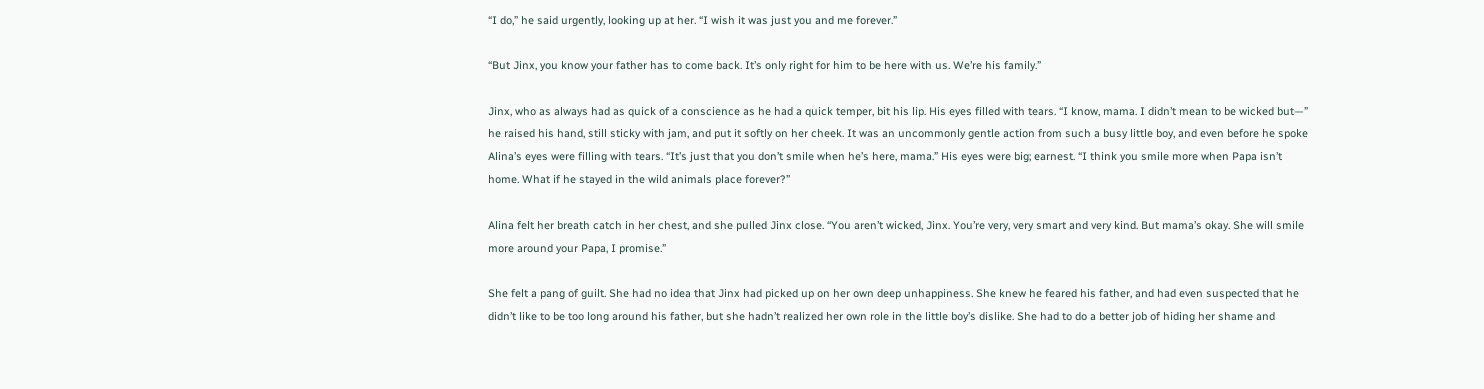“I do,” he said urgently, looking up at her. “I wish it was just you and me forever.”

“But Jinx, you know your father has to come back. It’s only right for him to be here with us. We’re his family.”

Jinx, who as always had as quick of a conscience as he had a quick temper, bit his lip. His eyes filled with tears. “I know, mama. I didn’t mean to be wicked but—” he raised his hand, still sticky with jam, and put it softly on her cheek. It was an uncommonly gentle action from such a busy little boy, and even before he spoke Alina’s eyes were filling with tears. “It’s just that you don’t smile when he’s here, mama.” His eyes were big; earnest. “I think you smile more when Papa isn’t home. What if he stayed in the wild animals place forever?”

Alina felt her breath catch in her chest, and she pulled Jinx close. “You aren’t wicked, Jinx. You’re very, very smart and very kind. But mama’s okay. She will smile more around your Papa, I promise.”

She felt a pang of guilt. She had no idea that Jinx had picked up on her own deep unhappiness. She knew he feared his father, and had even suspected that he didn’t like to be too long around his father, but she hadn’t realized her own role in the little boy’s dislike. She had to do a better job of hiding her shame and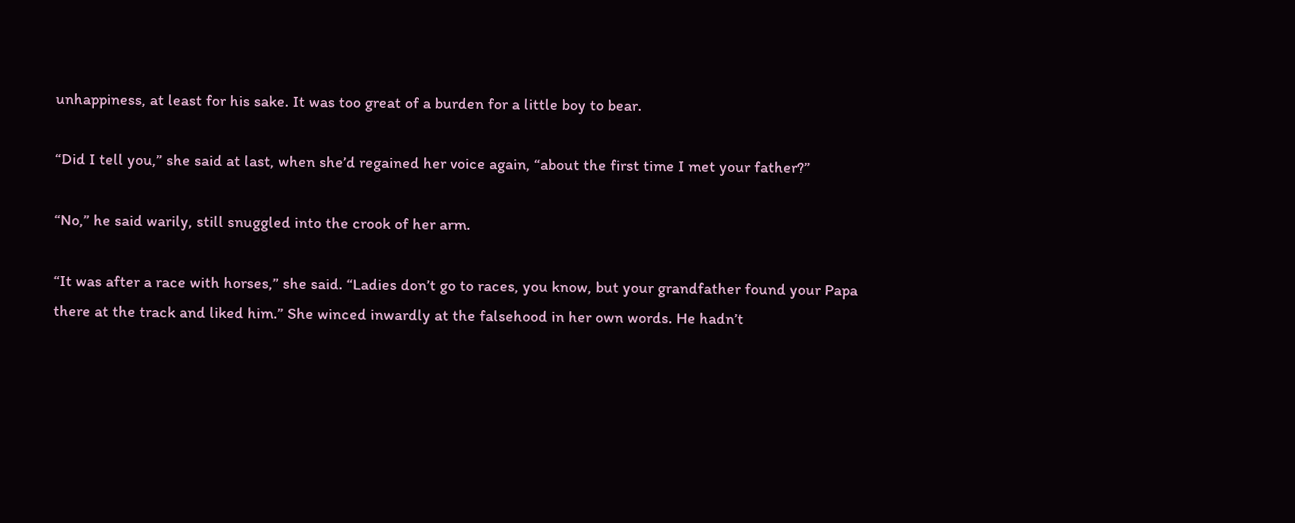unhappiness, at least for his sake. It was too great of a burden for a little boy to bear.

“Did I tell you,” she said at last, when she’d regained her voice again, “about the first time I met your father?”

“No,” he said warily, still snuggled into the crook of her arm.

“It was after a race with horses,” she said. “Ladies don’t go to races, you know, but your grandfather found your Papa there at the track and liked him.” She winced inwardly at the falsehood in her own words. He hadn’t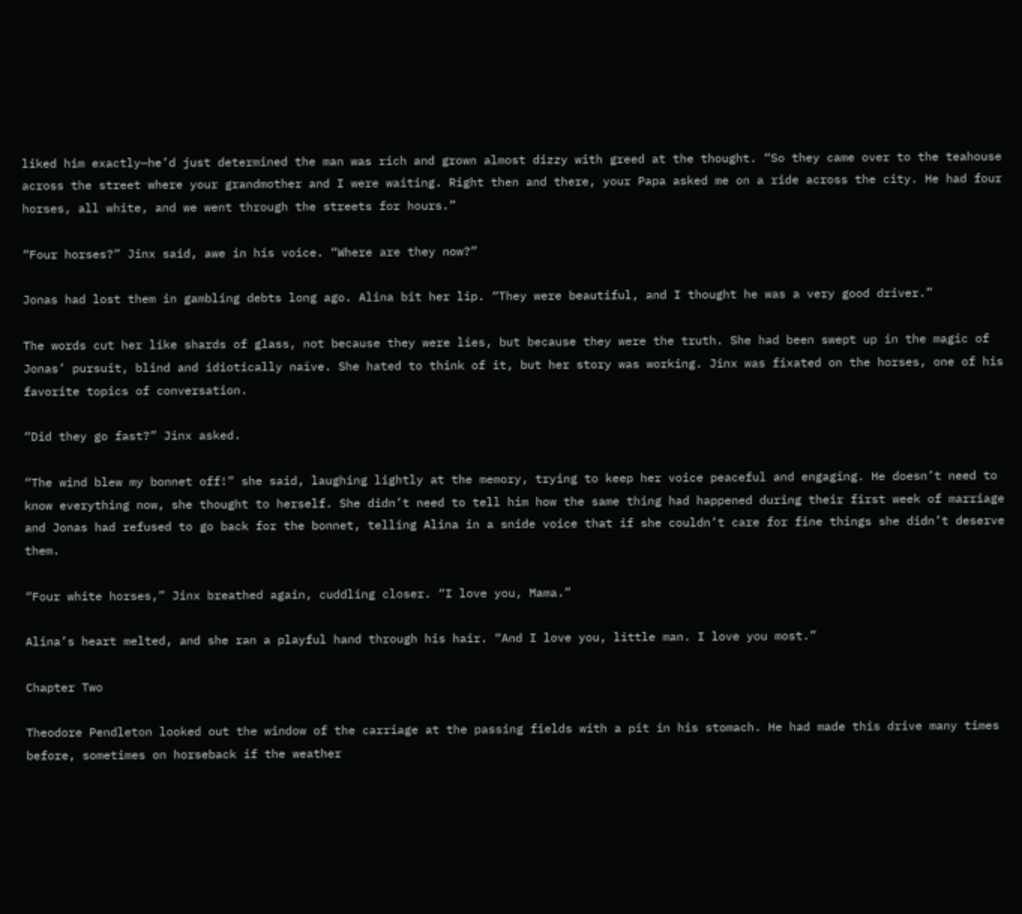liked him exactly—he’d just determined the man was rich and grown almost dizzy with greed at the thought. “So they came over to the teahouse across the street where your grandmother and I were waiting. Right then and there, your Papa asked me on a ride across the city. He had four horses, all white, and we went through the streets for hours.”

“Four horses?” Jinx said, awe in his voice. “Where are they now?”

Jonas had lost them in gambling debts long ago. Alina bit her lip. “They were beautiful, and I thought he was a very good driver.”

The words cut her like shards of glass, not because they were lies, but because they were the truth. She had been swept up in the magic of Jonas’ pursuit, blind and idiotically naïve. She hated to think of it, but her story was working. Jinx was fixated on the horses, one of his favorite topics of conversation.

“Did they go fast?” Jinx asked.

“The wind blew my bonnet off!” she said, laughing lightly at the memory, trying to keep her voice peaceful and engaging. He doesn’t need to know everything now, she thought to herself. She didn’t need to tell him how the same thing had happened during their first week of marriage and Jonas had refused to go back for the bonnet, telling Alina in a snide voice that if she couldn’t care for fine things she didn’t deserve them.

“Four white horses,” Jinx breathed again, cuddling closer. “I love you, Mama.”

Alina’s heart melted, and she ran a playful hand through his hair. “And I love you, little man. I love you most.”

Chapter Two

Theodore Pendleton looked out the window of the carriage at the passing fields with a pit in his stomach. He had made this drive many times before, sometimes on horseback if the weather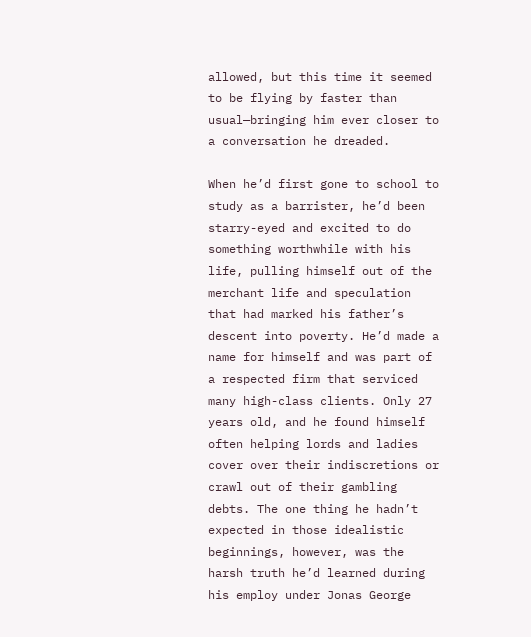allowed, but this time it seemed to be flying by faster than usual—bringing him ever closer to a conversation he dreaded.

When he’d first gone to school to study as a barrister, he’d been starry-eyed and excited to do something worthwhile with his life, pulling himself out of the merchant life and speculation that had marked his father’s descent into poverty. He’d made a name for himself and was part of a respected firm that serviced many high-class clients. Only 27 years old, and he found himself often helping lords and ladies cover over their indiscretions or crawl out of their gambling debts. The one thing he hadn’t expected in those idealistic beginnings, however, was the harsh truth he’d learned during his employ under Jonas George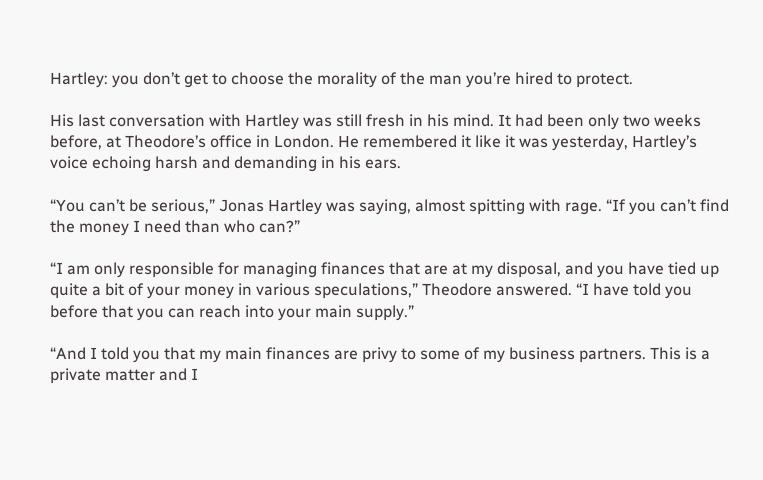Hartley: you don’t get to choose the morality of the man you’re hired to protect.

His last conversation with Hartley was still fresh in his mind. It had been only two weeks before, at Theodore’s office in London. He remembered it like it was yesterday, Hartley’s voice echoing harsh and demanding in his ears.

“You can’t be serious,” Jonas Hartley was saying, almost spitting with rage. “If you can’t find the money I need than who can?”

“I am only responsible for managing finances that are at my disposal, and you have tied up quite a bit of your money in various speculations,” Theodore answered. “I have told you before that you can reach into your main supply.”

“And I told you that my main finances are privy to some of my business partners. This is a private matter and I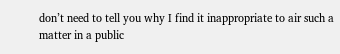don’t need to tell you why I find it inappropriate to air such a matter in a public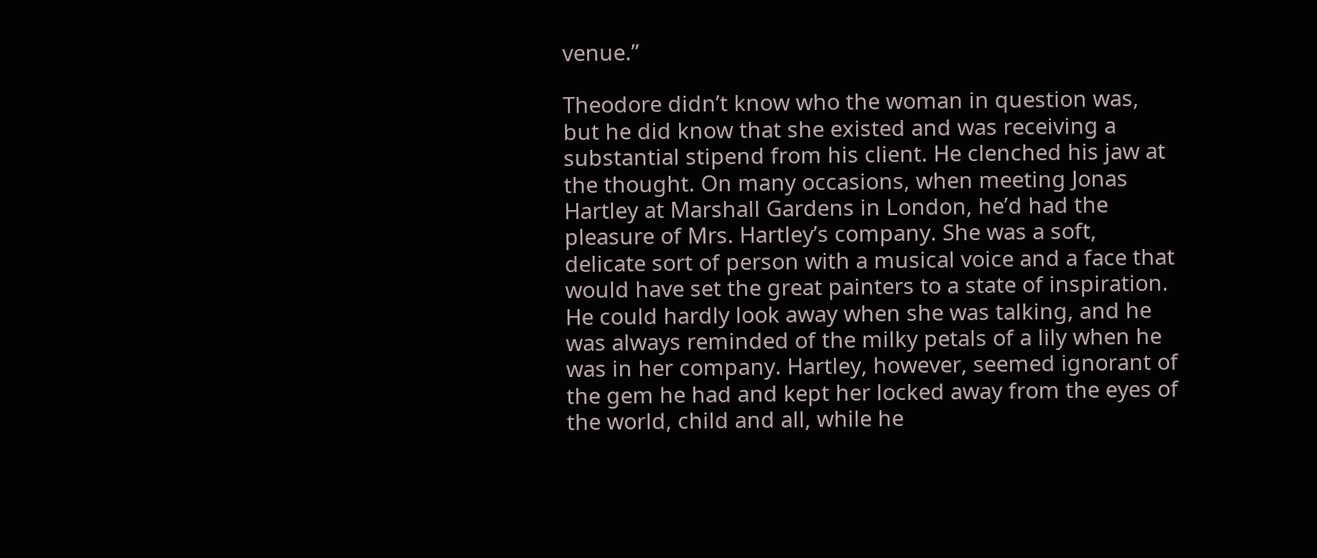venue.”

Theodore didn’t know who the woman in question was, but he did know that she existed and was receiving a substantial stipend from his client. He clenched his jaw at the thought. On many occasions, when meeting Jonas Hartley at Marshall Gardens in London, he’d had the pleasure of Mrs. Hartley’s company. She was a soft, delicate sort of person with a musical voice and a face that would have set the great painters to a state of inspiration. He could hardly look away when she was talking, and he was always reminded of the milky petals of a lily when he was in her company. Hartley, however, seemed ignorant of the gem he had and kept her locked away from the eyes of the world, child and all, while he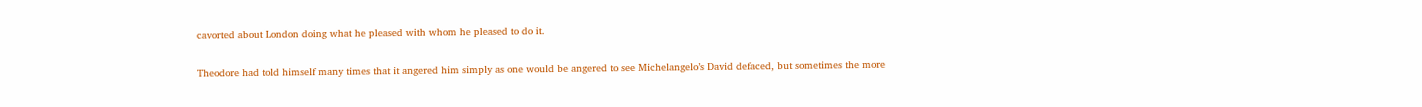cavorted about London doing what he pleased with whom he pleased to do it.

Theodore had told himself many times that it angered him simply as one would be angered to see Michelangelo’s David defaced, but sometimes the more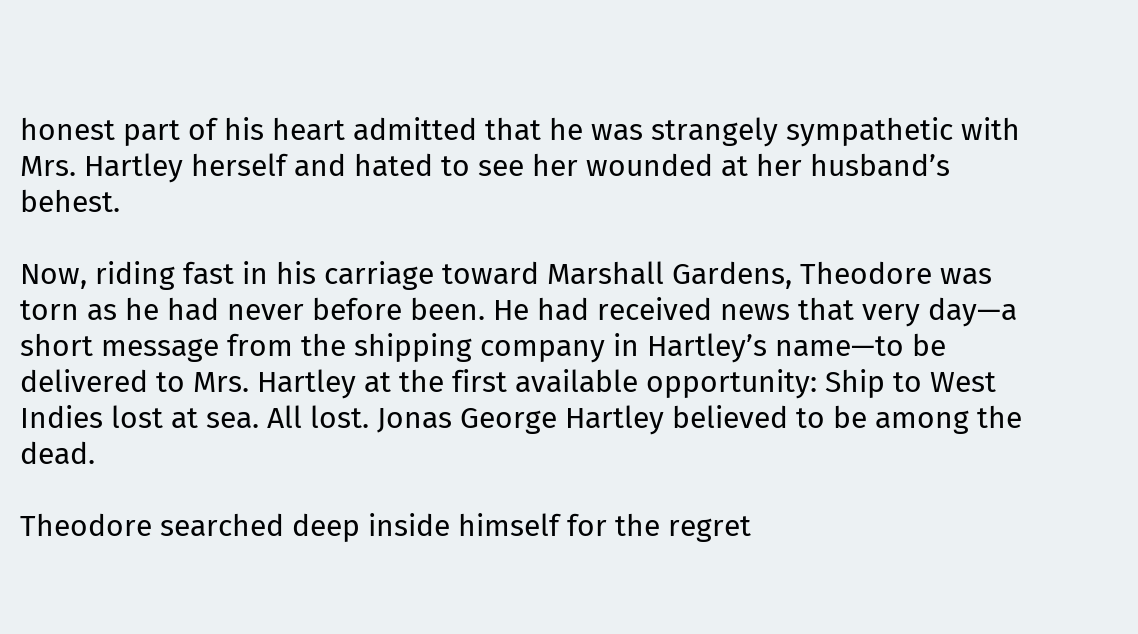honest part of his heart admitted that he was strangely sympathetic with Mrs. Hartley herself and hated to see her wounded at her husband’s behest.

Now, riding fast in his carriage toward Marshall Gardens, Theodore was torn as he had never before been. He had received news that very day—a short message from the shipping company in Hartley’s name—to be delivered to Mrs. Hartley at the first available opportunity: Ship to West Indies lost at sea. All lost. Jonas George Hartley believed to be among the dead.

Theodore searched deep inside himself for the regret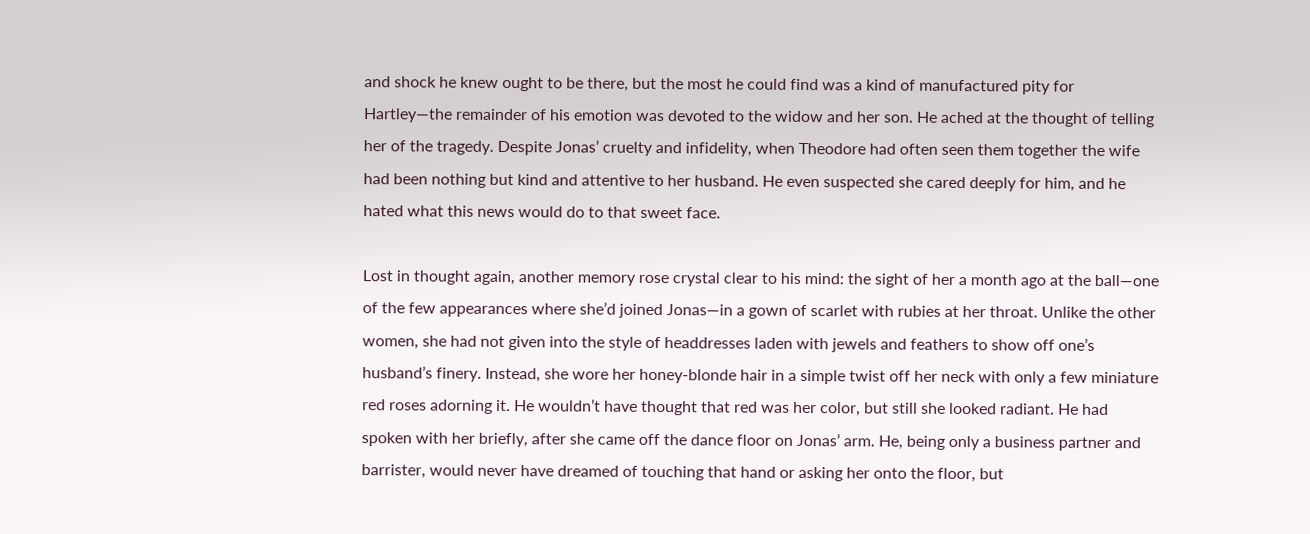and shock he knew ought to be there, but the most he could find was a kind of manufactured pity for Hartley—the remainder of his emotion was devoted to the widow and her son. He ached at the thought of telling her of the tragedy. Despite Jonas’ cruelty and infidelity, when Theodore had often seen them together the wife had been nothing but kind and attentive to her husband. He even suspected she cared deeply for him, and he hated what this news would do to that sweet face.

Lost in thought again, another memory rose crystal clear to his mind: the sight of her a month ago at the ball—one of the few appearances where she’d joined Jonas—in a gown of scarlet with rubies at her throat. Unlike the other women, she had not given into the style of headdresses laden with jewels and feathers to show off one’s husband’s finery. Instead, she wore her honey-blonde hair in a simple twist off her neck with only a few miniature red roses adorning it. He wouldn’t have thought that red was her color, but still she looked radiant. He had spoken with her briefly, after she came off the dance floor on Jonas’ arm. He, being only a business partner and barrister, would never have dreamed of touching that hand or asking her onto the floor, but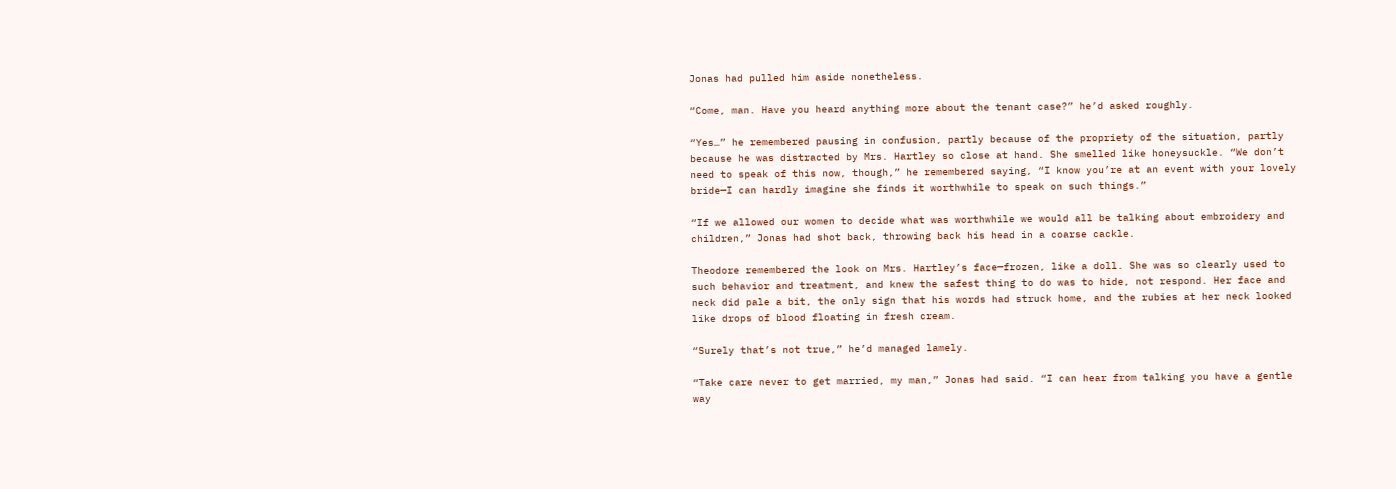Jonas had pulled him aside nonetheless.

“Come, man. Have you heard anything more about the tenant case?” he’d asked roughly.

“Yes…” he remembered pausing in confusion, partly because of the propriety of the situation, partly because he was distracted by Mrs. Hartley so close at hand. She smelled like honeysuckle. “We don’t need to speak of this now, though,” he remembered saying, “I know you’re at an event with your lovely bride—I can hardly imagine she finds it worthwhile to speak on such things.”

“If we allowed our women to decide what was worthwhile we would all be talking about embroidery and children,” Jonas had shot back, throwing back his head in a coarse cackle.

Theodore remembered the look on Mrs. Hartley’s face—frozen, like a doll. She was so clearly used to such behavior and treatment, and knew the safest thing to do was to hide, not respond. Her face and neck did pale a bit, the only sign that his words had struck home, and the rubies at her neck looked like drops of blood floating in fresh cream.

“Surely that’s not true,” he’d managed lamely.

“Take care never to get married, my man,” Jonas had said. “I can hear from talking you have a gentle way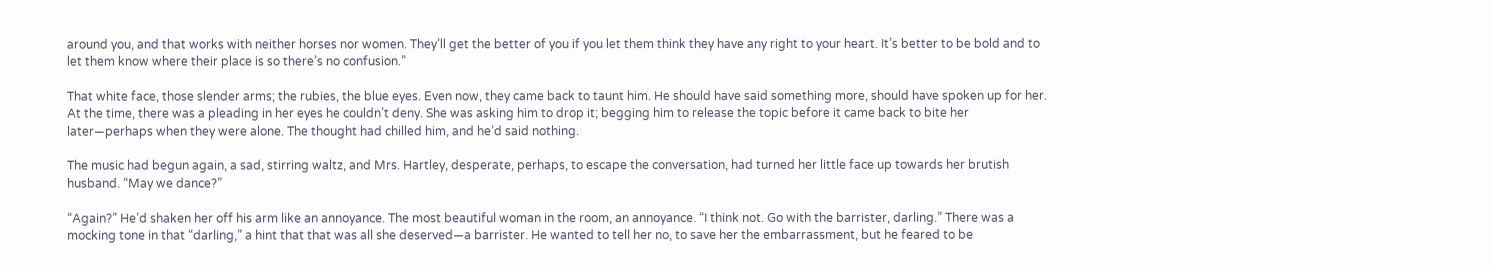around you, and that works with neither horses nor women. They’ll get the better of you if you let them think they have any right to your heart. It’s better to be bold and to let them know where their place is so there’s no confusion.”

That white face, those slender arms; the rubies, the blue eyes. Even now, they came back to taunt him. He should have said something more, should have spoken up for her. At the time, there was a pleading in her eyes he couldn’t deny. She was asking him to drop it; begging him to release the topic before it came back to bite her later—perhaps when they were alone. The thought had chilled him, and he’d said nothing.

The music had begun again, a sad, stirring waltz, and Mrs. Hartley, desperate, perhaps, to escape the conversation, had turned her little face up towards her brutish husband. “May we dance?”

“Again?” He’d shaken her off his arm like an annoyance. The most beautiful woman in the room, an annoyance. “I think not. Go with the barrister, darling.” There was a mocking tone in that “darling,” a hint that that was all she deserved—a barrister. He wanted to tell her no, to save her the embarrassment, but he feared to be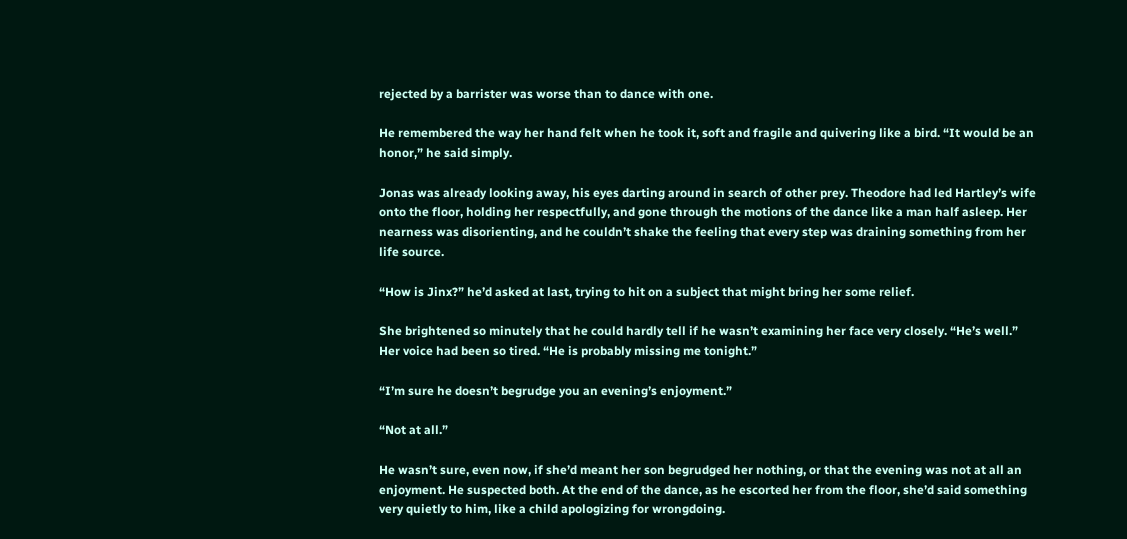rejected by a barrister was worse than to dance with one.

He remembered the way her hand felt when he took it, soft and fragile and quivering like a bird. “It would be an honor,” he said simply.

Jonas was already looking away, his eyes darting around in search of other prey. Theodore had led Hartley’s wife onto the floor, holding her respectfully, and gone through the motions of the dance like a man half asleep. Her nearness was disorienting, and he couldn’t shake the feeling that every step was draining something from her life source.

“How is Jinx?” he’d asked at last, trying to hit on a subject that might bring her some relief.

She brightened so minutely that he could hardly tell if he wasn’t examining her face very closely. “He’s well.” Her voice had been so tired. “He is probably missing me tonight.”

“I’m sure he doesn’t begrudge you an evening’s enjoyment.”

“Not at all.”

He wasn’t sure, even now, if she’d meant her son begrudged her nothing, or that the evening was not at all an enjoyment. He suspected both. At the end of the dance, as he escorted her from the floor, she’d said something very quietly to him, like a child apologizing for wrongdoing.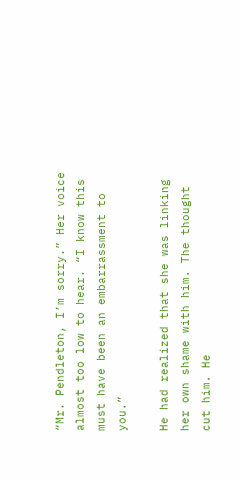“Mr. Pendleton, I’m sorry.” Her voice almost too low to hear. “I know this must have been an embarrassment to you.”

He had realized that she was linking her own shame with him. The thought cut him. He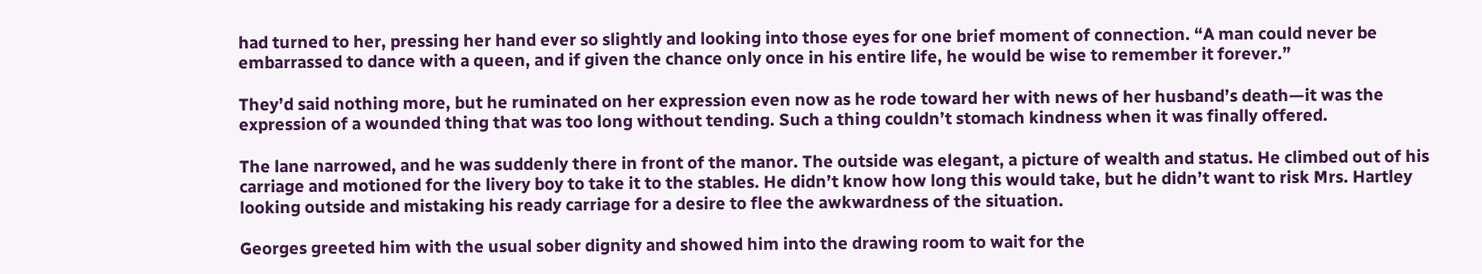had turned to her, pressing her hand ever so slightly and looking into those eyes for one brief moment of connection. “A man could never be embarrassed to dance with a queen, and if given the chance only once in his entire life, he would be wise to remember it forever.”

They’d said nothing more, but he ruminated on her expression even now as he rode toward her with news of her husband’s death—it was the expression of a wounded thing that was too long without tending. Such a thing couldn’t stomach kindness when it was finally offered.

The lane narrowed, and he was suddenly there in front of the manor. The outside was elegant, a picture of wealth and status. He climbed out of his carriage and motioned for the livery boy to take it to the stables. He didn’t know how long this would take, but he didn’t want to risk Mrs. Hartley looking outside and mistaking his ready carriage for a desire to flee the awkwardness of the situation.

Georges greeted him with the usual sober dignity and showed him into the drawing room to wait for the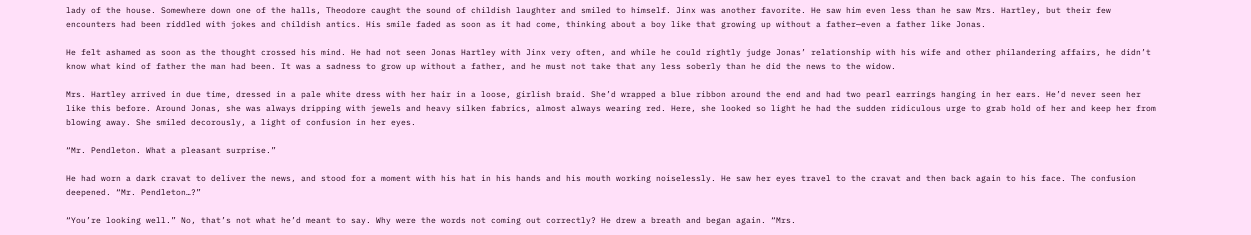lady of the house. Somewhere down one of the halls, Theodore caught the sound of childish laughter and smiled to himself. Jinx was another favorite. He saw him even less than he saw Mrs. Hartley, but their few encounters had been riddled with jokes and childish antics. His smile faded as soon as it had come, thinking about a boy like that growing up without a father—even a father like Jonas.

He felt ashamed as soon as the thought crossed his mind. He had not seen Jonas Hartley with Jinx very often, and while he could rightly judge Jonas’ relationship with his wife and other philandering affairs, he didn’t know what kind of father the man had been. It was a sadness to grow up without a father, and he must not take that any less soberly than he did the news to the widow.

Mrs. Hartley arrived in due time, dressed in a pale white dress with her hair in a loose, girlish braid. She’d wrapped a blue ribbon around the end and had two pearl earrings hanging in her ears. He’d never seen her like this before. Around Jonas, she was always dripping with jewels and heavy silken fabrics, almost always wearing red. Here, she looked so light he had the sudden ridiculous urge to grab hold of her and keep her from blowing away. She smiled decorously, a light of confusion in her eyes.

“Mr. Pendleton. What a pleasant surprise.”

He had worn a dark cravat to deliver the news, and stood for a moment with his hat in his hands and his mouth working noiselessly. He saw her eyes travel to the cravat and then back again to his face. The confusion deepened. “Mr. Pendleton…?”

“You’re looking well.” No, that’s not what he’d meant to say. Why were the words not coming out correctly? He drew a breath and began again. “Mrs.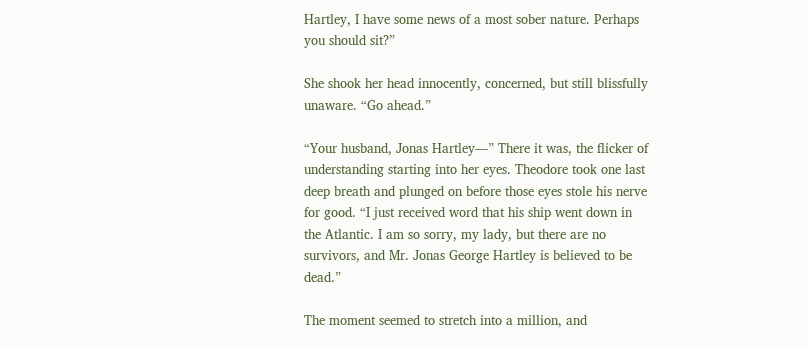Hartley, I have some news of a most sober nature. Perhaps you should sit?”

She shook her head innocently, concerned, but still blissfully unaware. “Go ahead.”

“Your husband, Jonas Hartley—” There it was, the flicker of understanding starting into her eyes. Theodore took one last deep breath and plunged on before those eyes stole his nerve for good. “I just received word that his ship went down in the Atlantic. I am so sorry, my lady, but there are no survivors, and Mr. Jonas George Hartley is believed to be dead.”

The moment seemed to stretch into a million, and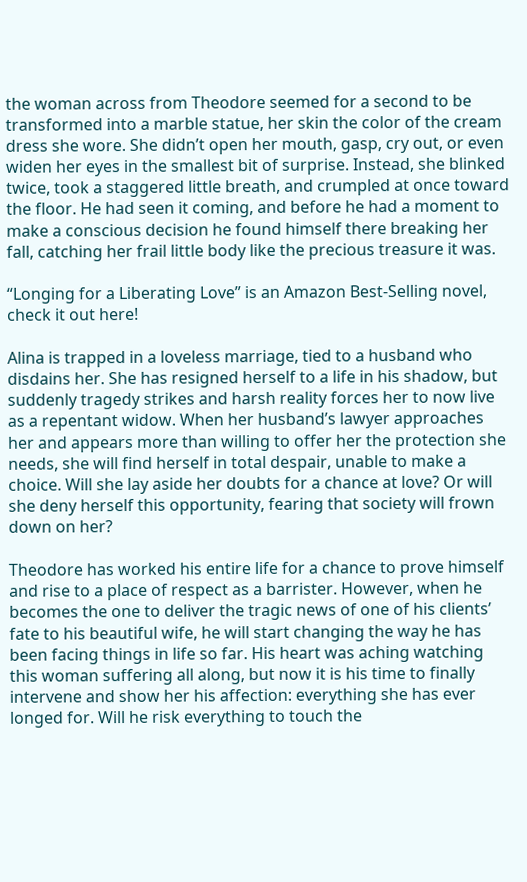the woman across from Theodore seemed for a second to be transformed into a marble statue, her skin the color of the cream dress she wore. She didn’t open her mouth, gasp, cry out, or even widen her eyes in the smallest bit of surprise. Instead, she blinked twice, took a staggered little breath, and crumpled at once toward the floor. He had seen it coming, and before he had a moment to make a conscious decision he found himself there breaking her fall, catching her frail little body like the precious treasure it was.

“Longing for a Liberating Love” is an Amazon Best-Selling novel, check it out here!

Alina is trapped in a loveless marriage, tied to a husband who disdains her. She has resigned herself to a life in his shadow, but suddenly tragedy strikes and harsh reality forces her to now live as a repentant widow. When her husband’s lawyer approaches her and appears more than willing to offer her the protection she needs, she will find herself in total despair, unable to make a choice. Will she lay aside her doubts for a chance at love? Or will she deny herself this opportunity, fearing that society will frown down on her?

Theodore has worked his entire life for a chance to prove himself and rise to a place of respect as a barrister. However, when he becomes the one to deliver the tragic news of one of his clients’ fate to his beautiful wife, he will start changing the way he has been facing things in life so far. His heart was aching watching this woman suffering all along, but now it is his time to finally intervene and show her his affection: everything she has ever longed for. Will he risk everything to touch the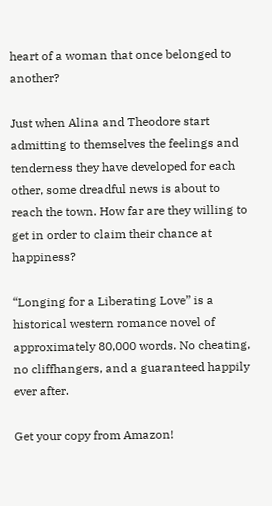heart of a woman that once belonged to another?

Just when Alina and Theodore start admitting to themselves the feelings and tenderness they have developed for each other, some dreadful news is about to reach the town. How far are they willing to get in order to claim their chance at happiness?

“Longing for a Liberating Love” is a historical western romance novel of approximately 80,000 words. No cheating, no cliffhangers, and a guaranteed happily ever after.

Get your copy from Amazon!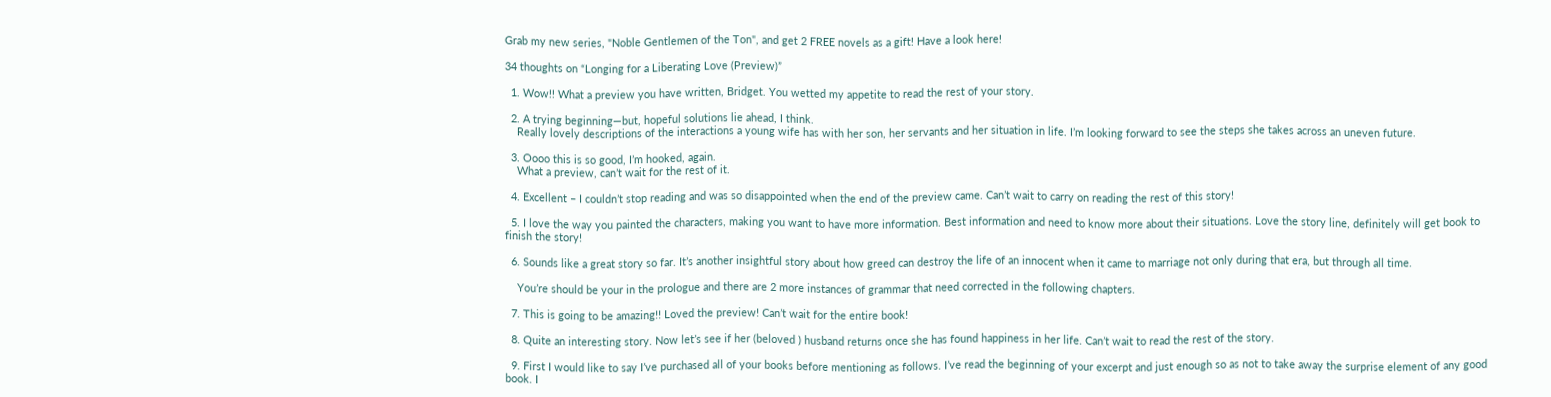Grab my new series, "Noble Gentlemen of the Ton", and get 2 FREE novels as a gift! Have a look here!

34 thoughts on “Longing for a Liberating Love (Preview)”

  1. Wow!! What a preview you have written, Bridget. You wetted my appetite to read the rest of your story.

  2. A trying beginning—but, hopeful solutions lie ahead, I think.
    Really lovely descriptions of the interactions a young wife has with her son, her servants and her situation in life. I’m looking forward to see the steps she takes across an uneven future.

  3. Oooo this is so good, I’m hooked, again.
    What a preview, can’t wait for the rest of it.

  4. Excellent – I couldn’t stop reading and was so disappointed when the end of the preview came. Can’t wait to carry on reading the rest of this story!

  5. I love the way you painted the characters, making you want to have more information. Best information and need to know more about their situations. Love the story line, definitely will get book to finish the story!

  6. Sounds like a great story so far. It’s another insightful story about how greed can destroy the life of an innocent when it came to marriage not only during that era, but through all time.

    You’re should be your in the prologue and there are 2 more instances of grammar that need corrected in the following chapters.

  7. This is going to be amazing!! Loved the preview! Can’t wait for the entire book!

  8. Quite an interesting story. Now let’s see if her (beloved ) husband returns once she has found happiness in her life. Can’t wait to read the rest of the story.

  9. First I would like to say I’ve purchased all of your books before mentioning as follows. I’ve read the beginning of your excerpt and just enough so as not to take away the surprise element of any good book. I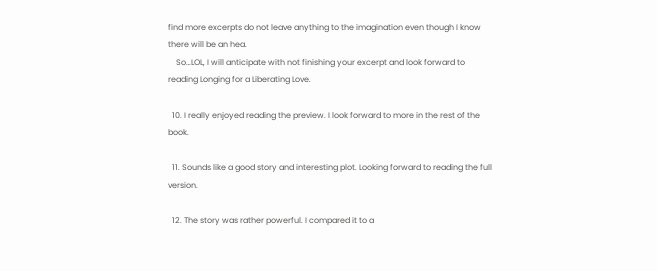find more excerpts do not leave anything to the imagination even though I know there will be an hea.
    So…LOL, I will anticipate with not finishing your excerpt and look forward to reading Longing for a Liberating Love.

  10. I really enjoyed reading the preview. I look forward to more in the rest of the book.

  11. Sounds like a good story and interesting plot. Looking forward to reading the full version.

  12. The story was rather powerful. I compared it to a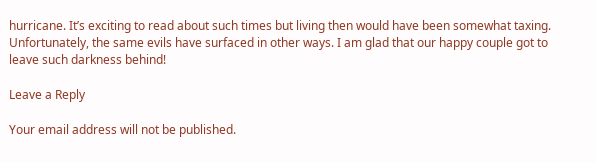hurricane. It’s exciting to read about such times but living then would have been somewhat taxing. Unfortunately, the same evils have surfaced in other ways. I am glad that our happy couple got to leave such darkness behind!

Leave a Reply

Your email address will not be published.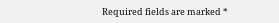Required fields are marked *